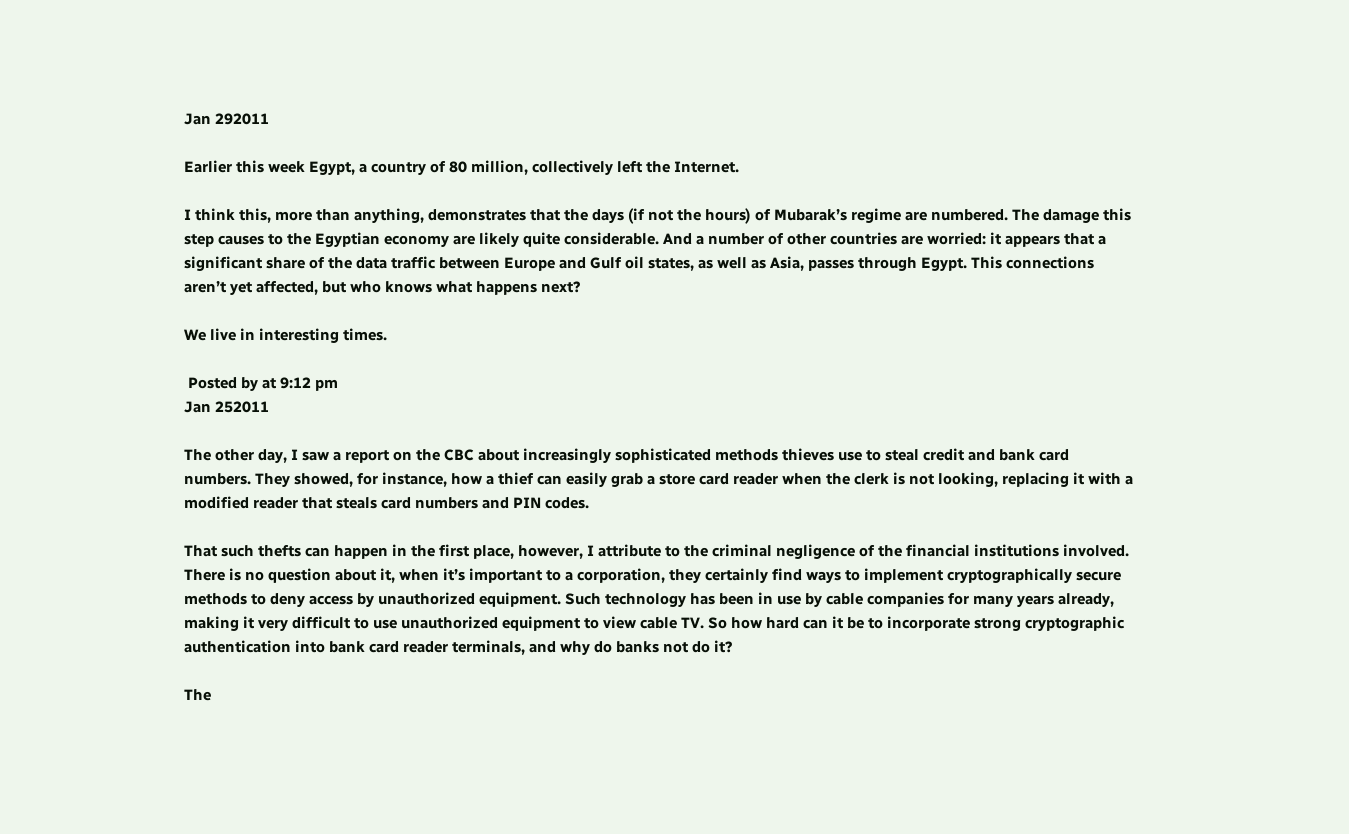Jan 292011

Earlier this week Egypt, a country of 80 million, collectively left the Internet.

I think this, more than anything, demonstrates that the days (if not the hours) of Mubarak’s regime are numbered. The damage this step causes to the Egyptian economy are likely quite considerable. And a number of other countries are worried: it appears that a significant share of the data traffic between Europe and Gulf oil states, as well as Asia, passes through Egypt. This connections aren’t yet affected, but who knows what happens next?

We live in interesting times.

 Posted by at 9:12 pm
Jan 252011

The other day, I saw a report on the CBC about increasingly sophisticated methods thieves use to steal credit and bank card numbers. They showed, for instance, how a thief can easily grab a store card reader when the clerk is not looking, replacing it with a modified reader that steals card numbers and PIN codes.

That such thefts can happen in the first place, however, I attribute to the criminal negligence of the financial institutions involved. There is no question about it, when it’s important to a corporation, they certainly find ways to implement cryptographically secure methods to deny access by unauthorized equipment. Such technology has been in use by cable companies for many years already, making it very difficult to use unauthorized equipment to view cable TV. So how hard can it be to incorporate strong cryptographic authentication into bank card reader terminals, and why do banks not do it?

The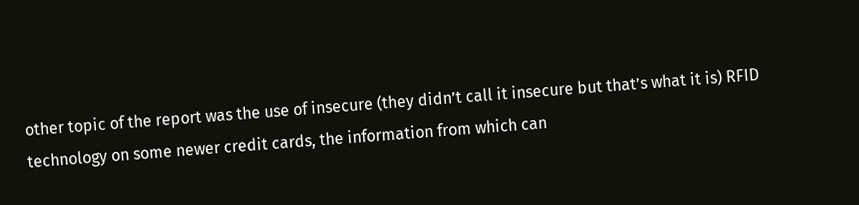other topic of the report was the use of insecure (they didn’t call it insecure but that’s what it is) RFID technology on some newer credit cards, the information from which can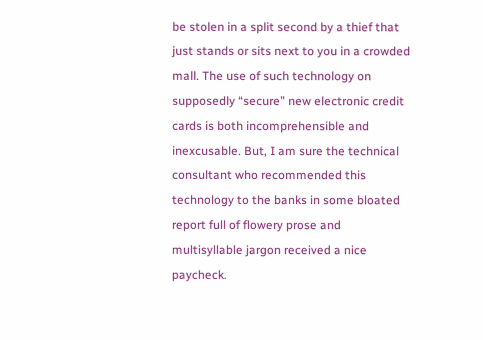be stolen in a split second by a thief that just stands or sits next to you in a crowded mall. The use of such technology on supposedly “secure” new electronic credit cards is both incomprehensible and inexcusable. But, I am sure the technical consultant who recommended this technology to the banks in some bloated report full of flowery prose and multisyllable jargon received a nice paycheck.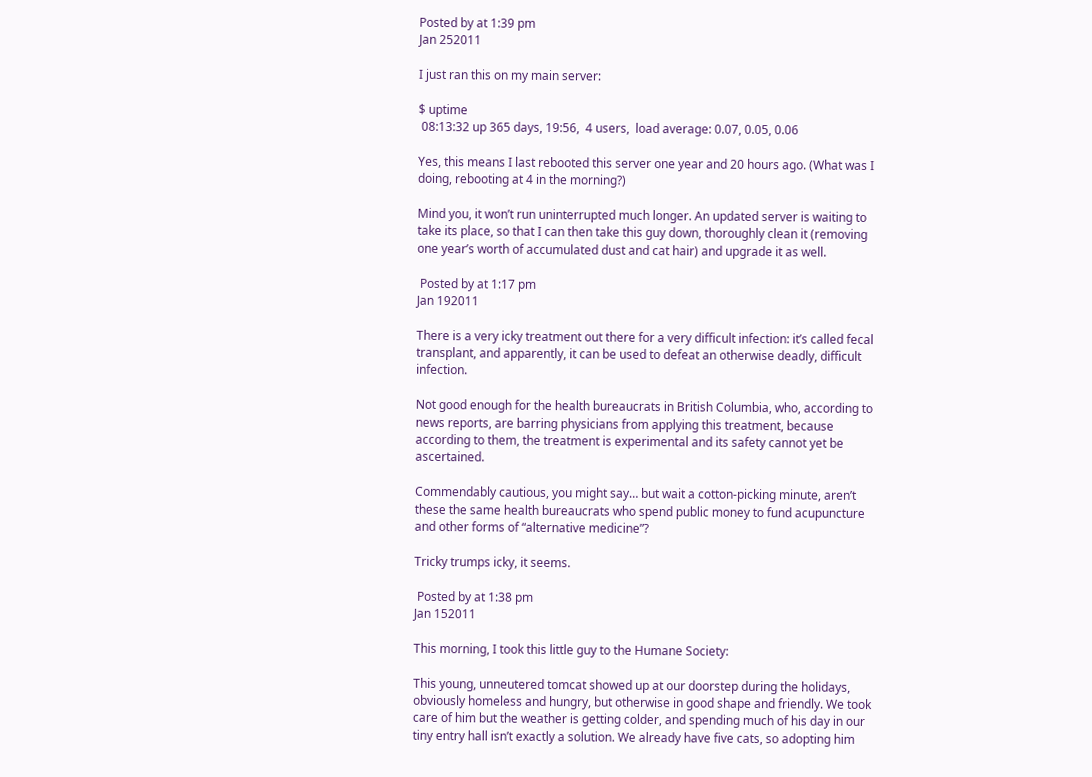Posted by at 1:39 pm
Jan 252011

I just ran this on my main server:

$ uptime
 08:13:32 up 365 days, 19:56,  4 users,  load average: 0.07, 0.05, 0.06

Yes, this means I last rebooted this server one year and 20 hours ago. (What was I doing, rebooting at 4 in the morning?)

Mind you, it won’t run uninterrupted much longer. An updated server is waiting to take its place, so that I can then take this guy down, thoroughly clean it (removing one year’s worth of accumulated dust and cat hair) and upgrade it as well.

 Posted by at 1:17 pm
Jan 192011

There is a very icky treatment out there for a very difficult infection: it’s called fecal transplant, and apparently, it can be used to defeat an otherwise deadly, difficult infection.

Not good enough for the health bureaucrats in British Columbia, who, according to news reports, are barring physicians from applying this treatment, because according to them, the treatment is experimental and its safety cannot yet be ascertained.

Commendably cautious, you might say… but wait a cotton-picking minute, aren’t these the same health bureaucrats who spend public money to fund acupuncture and other forms of “alternative medicine”?

Tricky trumps icky, it seems.

 Posted by at 1:38 pm
Jan 152011

This morning, I took this little guy to the Humane Society:

This young, unneutered tomcat showed up at our doorstep during the holidays, obviously homeless and hungry, but otherwise in good shape and friendly. We took care of him but the weather is getting colder, and spending much of his day in our tiny entry hall isn’t exactly a solution. We already have five cats, so adopting him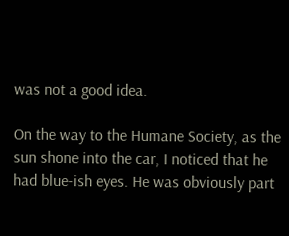was not a good idea.

On the way to the Humane Society, as the sun shone into the car, I noticed that he had blue-ish eyes. He was obviously part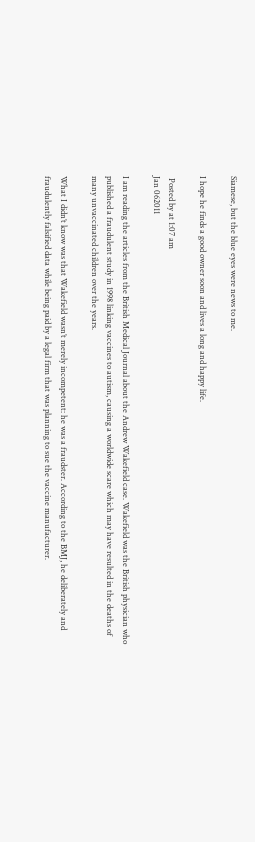Siamese, but the blue eyes were news to me.

I hope he finds a good owner soon and lives a long and happy life.

 Posted by at 1:07 am
Jan 062011

I am reading the articles from the British Medical Journal about the Andrew Wakefield case. Wakefield was the British physician who published a fraudulent study in 1998 linking vaccines to autism, causing a worldwide scare which may have resulted in the deaths of many unvaccinated children over the years.

What I didn’t know was that Wakefield wasn’t merely incompetent: he was a fraudster. According to the BMJ, he deliberately and fraudulently falsified data while being paid by a legal firm that was planning to sue the vaccine manufacturer.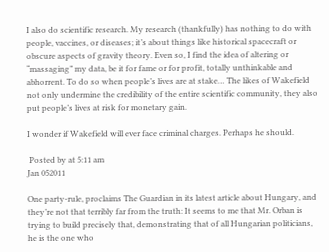I also do scientific research. My research (thankfully) has nothing to do with people, vaccines, or diseases; it’s about things like historical spacecraft or obscure aspects of gravity theory. Even so, I find the idea of altering or “massaging” my data, be it for fame or for profit, totally unthinkable and abhorrent. To do so when people’s lives are at stake… The likes of Wakefield not only undermine the credibility of the entire scientific community, they also put people’s lives at risk for monetary gain.

I wonder if Wakefield will ever face criminal charges. Perhaps he should.

 Posted by at 5:11 am
Jan 052011

One party-rule, proclaims The Guardian in its latest article about Hungary, and they’re not that terribly far from the truth: It seems to me that Mr. Orban is trying to build precisely that, demonstrating that of all Hungarian politicians, he is the one who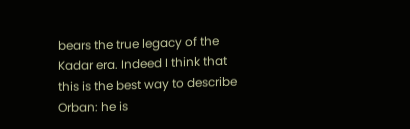bears the true legacy of the Kadar era. Indeed I think that this is the best way to describe Orban: he is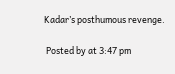Kadar’s posthumous revenge.

 Posted by at 3:47 pm